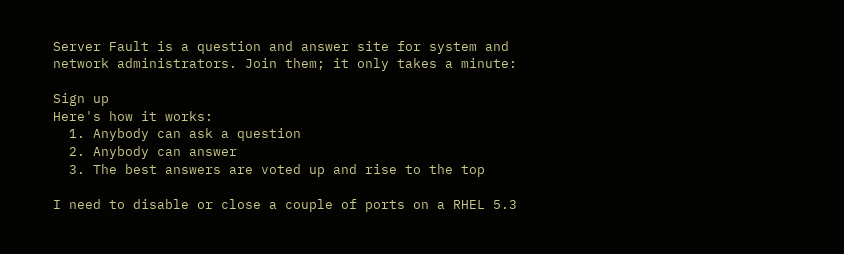Server Fault is a question and answer site for system and network administrators. Join them; it only takes a minute:

Sign up
Here's how it works:
  1. Anybody can ask a question
  2. Anybody can answer
  3. The best answers are voted up and rise to the top

I need to disable or close a couple of ports on a RHEL 5.3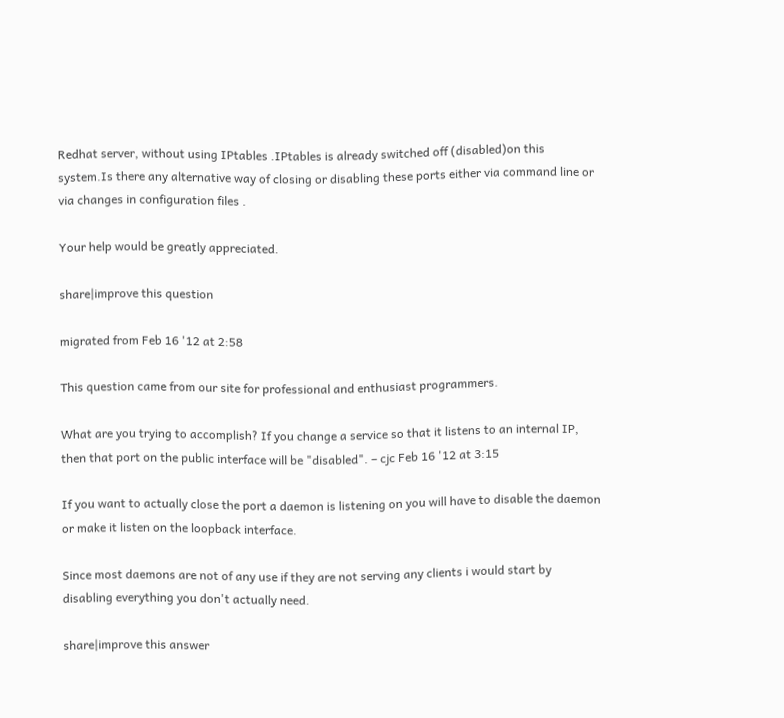Redhat server, without using IPtables .IPtables is already switched off (disabled)on this system.Is there any alternative way of closing or disabling these ports either via command line or via changes in configuration files .

Your help would be greatly appreciated.

share|improve this question

migrated from Feb 16 '12 at 2:58

This question came from our site for professional and enthusiast programmers.

What are you trying to accomplish? If you change a service so that it listens to an internal IP, then that port on the public interface will be "disabled". – cjc Feb 16 '12 at 3:15

If you want to actually close the port a daemon is listening on you will have to disable the daemon or make it listen on the loopback interface.

Since most daemons are not of any use if they are not serving any clients i would start by disabling everything you don't actually need.

share|improve this answer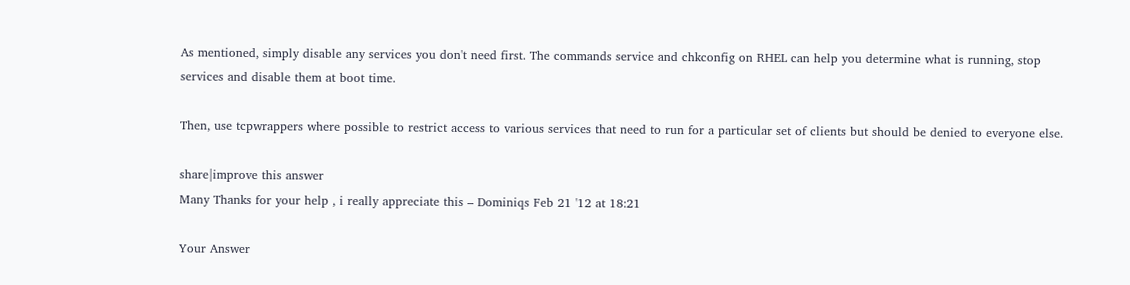As mentioned, simply disable any services you don't need first. The commands service and chkconfig on RHEL can help you determine what is running, stop services and disable them at boot time.

Then, use tcpwrappers where possible to restrict access to various services that need to run for a particular set of clients but should be denied to everyone else.

share|improve this answer
Many Thanks for your help , i really appreciate this – Dominiqs Feb 21 '12 at 18:21

Your Answer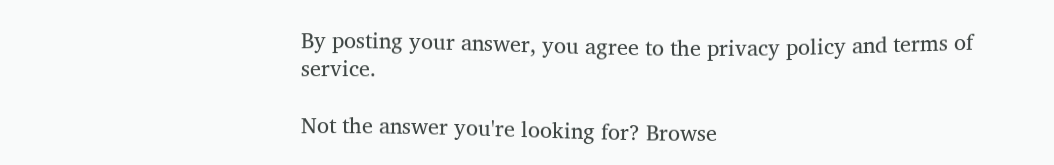By posting your answer, you agree to the privacy policy and terms of service.

Not the answer you're looking for? Browse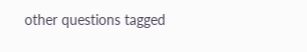other questions tagged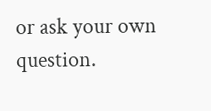or ask your own question.